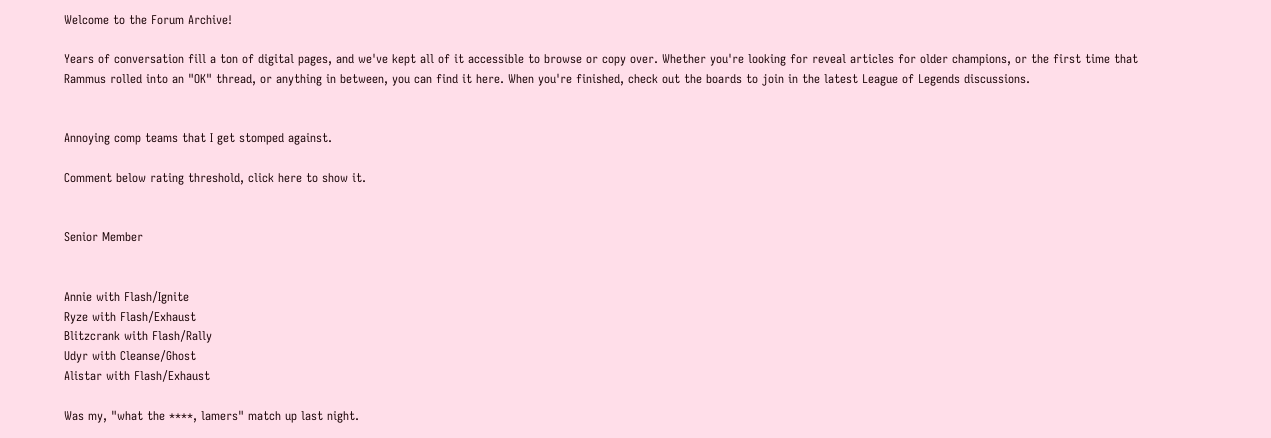Welcome to the Forum Archive!

Years of conversation fill a ton of digital pages, and we've kept all of it accessible to browse or copy over. Whether you're looking for reveal articles for older champions, or the first time that Rammus rolled into an "OK" thread, or anything in between, you can find it here. When you're finished, check out the boards to join in the latest League of Legends discussions.


Annoying comp teams that I get stomped against.

Comment below rating threshold, click here to show it.


Senior Member


Annie with Flash/Ignite
Ryze with Flash/Exhaust
Blitzcrank with Flash/Rally
Udyr with Cleanse/Ghost
Alistar with Flash/Exhaust

Was my, "what the ****, lamers" match up last night.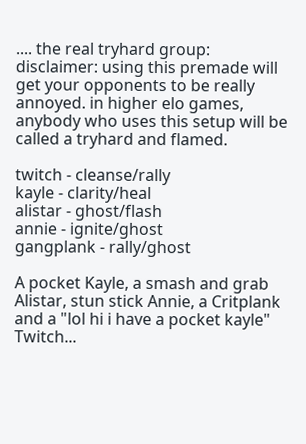.... the real tryhard group:
disclaimer: using this premade will get your opponents to be really annoyed. in higher elo games, anybody who uses this setup will be called a tryhard and flamed.

twitch - cleanse/rally
kayle - clarity/heal
alistar - ghost/flash
annie - ignite/ghost
gangplank - rally/ghost

A pocket Kayle, a smash and grab Alistar, stun stick Annie, a Critplank and a "lol hi i have a pocket kayle" Twitch...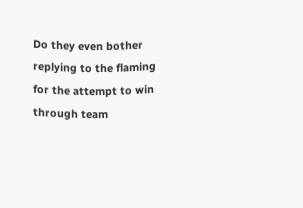Do they even bother replying to the flaming for the attempt to win through team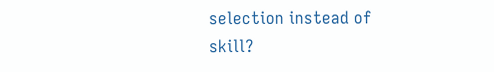selection instead of skill?